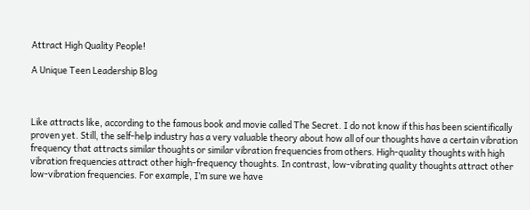Attract High Quality People!

A Unique Teen Leadership Blog



Like attracts like, according to the famous book and movie called The Secret. I do not know if this has been scientifically proven yet. Still, the self-help industry has a very valuable theory about how all of our thoughts have a certain vibration frequency that attracts similar thoughts or similar vibration frequencies from others. High-quality thoughts with high vibration frequencies attract other high-frequency thoughts. In contrast, low-vibrating quality thoughts attract other low-vibration frequencies. For example, I’m sure we have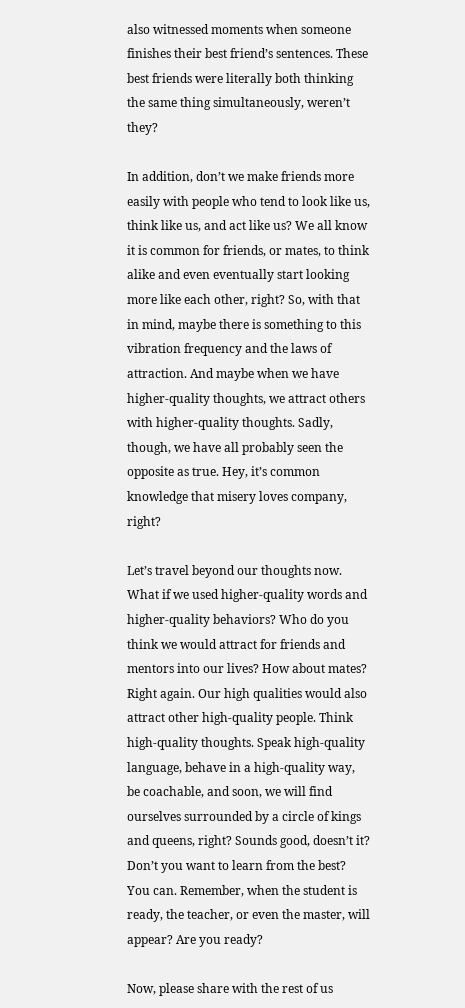also witnessed moments when someone finishes their best friend’s sentences. These best friends were literally both thinking the same thing simultaneously, weren’t they?

In addition, don’t we make friends more easily with people who tend to look like us, think like us, and act like us? We all know it is common for friends, or mates, to think alike and even eventually start looking more like each other, right? So, with that in mind, maybe there is something to this vibration frequency and the laws of attraction. And maybe when we have higher-quality thoughts, we attract others with higher-quality thoughts. Sadly, though, we have all probably seen the opposite as true. Hey, it’s common knowledge that misery loves company, right?

Let’s travel beyond our thoughts now. What if we used higher-quality words and higher-quality behaviors? Who do you think we would attract for friends and mentors into our lives? How about mates? Right again. Our high qualities would also attract other high-quality people. Think high-quality thoughts. Speak high-quality language, behave in a high-quality way,  be coachable, and soon, we will find ourselves surrounded by a circle of kings and queens, right? Sounds good, doesn’t it? Don’t you want to learn from the best? You can. Remember, when the student is ready, the teacher, or even the master, will appear? Are you ready?

Now, please share with the rest of us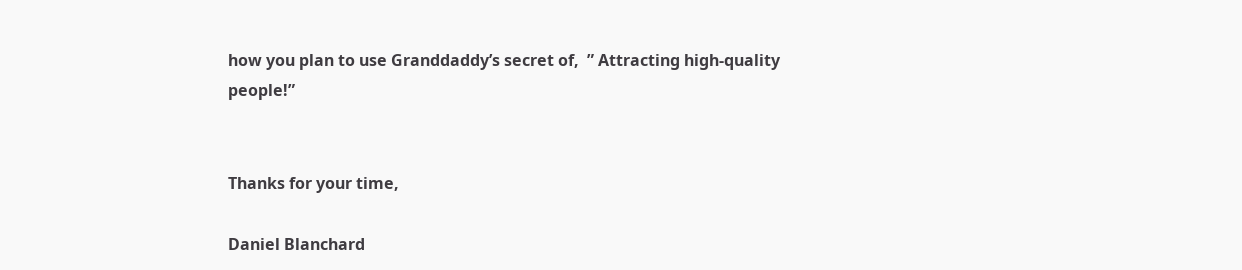how you plan to use Granddaddy’s secret of,  ” Attracting high-quality people!”


Thanks for your time,

Daniel Blanchard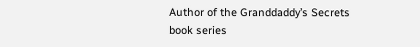Author of the Granddaddy’s Secrets book series